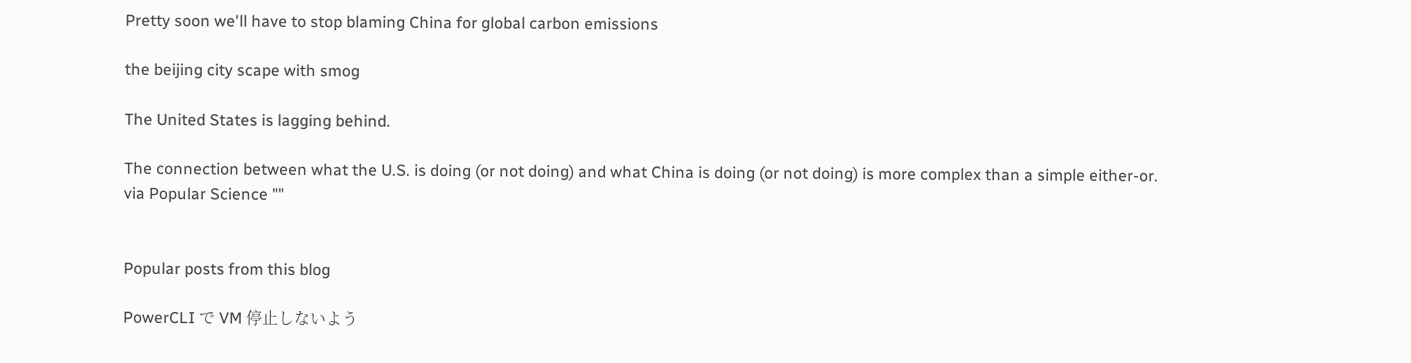Pretty soon we'll have to stop blaming China for global carbon emissions

the beijing city scape with smog

The United States is lagging behind.

The connection between what the U.S. is doing (or not doing) and what China is doing (or not doing) is more complex than a simple either-or.
via Popular Science ""


Popular posts from this blog

PowerCLI で VM 停止しないよう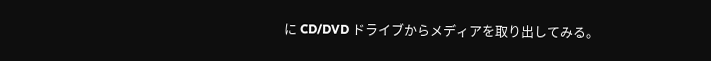に CD/DVD ドライブからメディアを取り出してみる。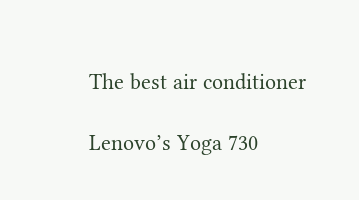The best air conditioner

Lenovo’s Yoga 730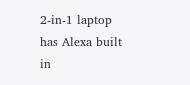2-in-1 laptop has Alexa built in